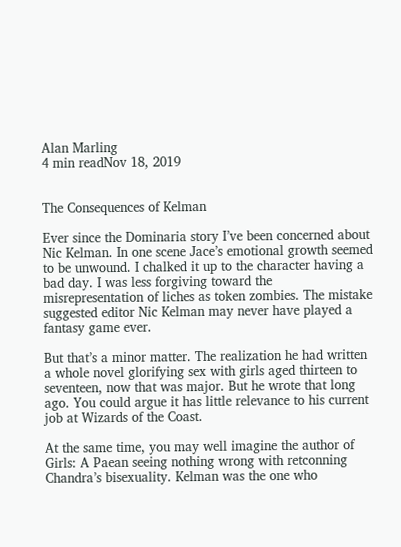Alan Marling
4 min readNov 18, 2019


The Consequences of Kelman

Ever since the Dominaria story I’ve been concerned about Nic Kelman. In one scene Jace’s emotional growth seemed to be unwound. I chalked it up to the character having a bad day. I was less forgiving toward the misrepresentation of liches as token zombies. The mistake suggested editor Nic Kelman may never have played a fantasy game ever.

But that’s a minor matter. The realization he had written a whole novel glorifying sex with girls aged thirteen to seventeen, now that was major. But he wrote that long ago. You could argue it has little relevance to his current job at Wizards of the Coast.

At the same time, you may well imagine the author of Girls: A Paean seeing nothing wrong with retconning Chandra’s bisexuality. Kelman was the one who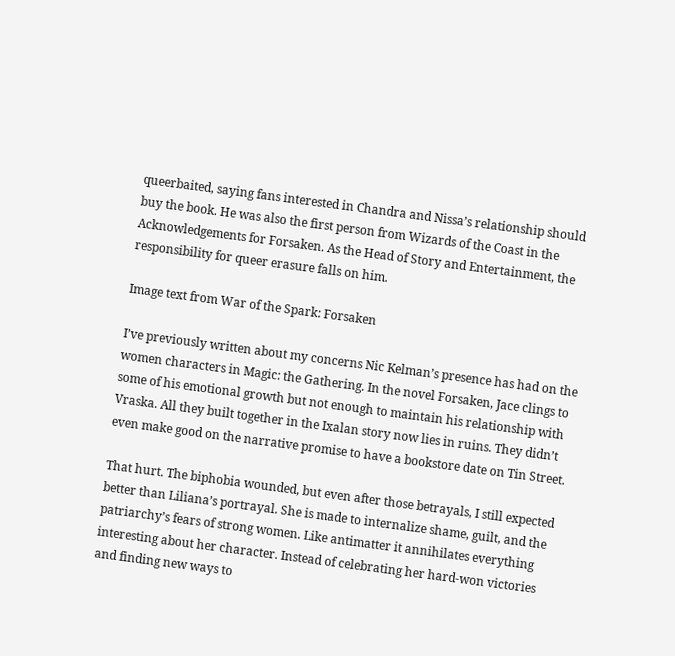queerbaited, saying fans interested in Chandra and Nissa’s relationship should buy the book. He was also the first person from Wizards of the Coast in the Acknowledgements for Forsaken. As the Head of Story and Entertainment, the responsibility for queer erasure falls on him.

Image text from War of the Spark: Forsaken

I’ve previously written about my concerns Nic Kelman’s presence has had on the women characters in Magic: the Gathering. In the novel Forsaken, Jace clings to some of his emotional growth but not enough to maintain his relationship with Vraska. All they built together in the Ixalan story now lies in ruins. They didn’t even make good on the narrative promise to have a bookstore date on Tin Street.

That hurt. The biphobia wounded, but even after those betrayals, I still expected better than Liliana’s portrayal. She is made to internalize shame, guilt, and the patriarchy’s fears of strong women. Like antimatter it annihilates everything interesting about her character. Instead of celebrating her hard-won victories and finding new ways to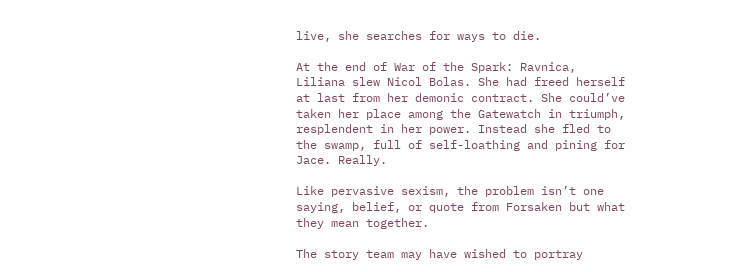live, she searches for ways to die.

At the end of War of the Spark: Ravnica, Liliana slew Nicol Bolas. She had freed herself at last from her demonic contract. She could’ve taken her place among the Gatewatch in triumph, resplendent in her power. Instead she fled to the swamp, full of self-loathing and pining for Jace. Really.

Like pervasive sexism, the problem isn’t one saying, belief, or quote from Forsaken but what they mean together.

The story team may have wished to portray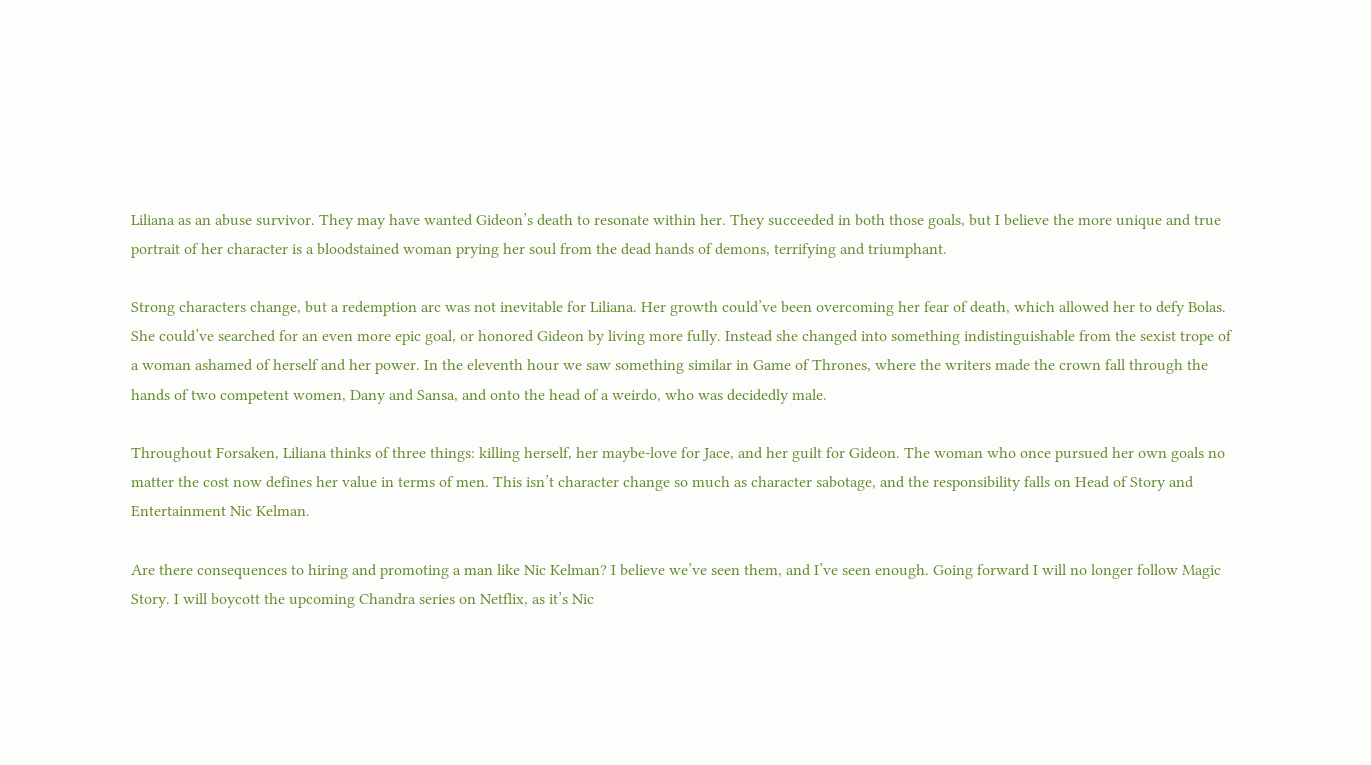Liliana as an abuse survivor. They may have wanted Gideon’s death to resonate within her. They succeeded in both those goals, but I believe the more unique and true portrait of her character is a bloodstained woman prying her soul from the dead hands of demons, terrifying and triumphant.

Strong characters change, but a redemption arc was not inevitable for Liliana. Her growth could’ve been overcoming her fear of death, which allowed her to defy Bolas. She could’ve searched for an even more epic goal, or honored Gideon by living more fully. Instead she changed into something indistinguishable from the sexist trope of a woman ashamed of herself and her power. In the eleventh hour we saw something similar in Game of Thrones, where the writers made the crown fall through the hands of two competent women, Dany and Sansa, and onto the head of a weirdo, who was decidedly male.

Throughout Forsaken, Liliana thinks of three things: killing herself, her maybe-love for Jace, and her guilt for Gideon. The woman who once pursued her own goals no matter the cost now defines her value in terms of men. This isn’t character change so much as character sabotage, and the responsibility falls on Head of Story and Entertainment Nic Kelman.

Are there consequences to hiring and promoting a man like Nic Kelman? I believe we’ve seen them, and I’ve seen enough. Going forward I will no longer follow Magic Story. I will boycott the upcoming Chandra series on Netflix, as it’s Nic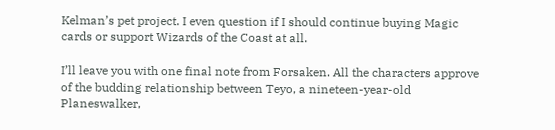Kelman’s pet project. I even question if I should continue buying Magic cards or support Wizards of the Coast at all.

I’ll leave you with one final note from Forsaken. All the characters approve of the budding relationship between Teyo, a nineteen-year-old Planeswalker,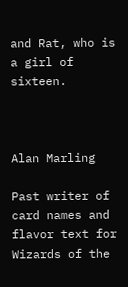and Rat, who is a girl of sixteen.



Alan Marling

Past writer of card names and flavor text for Wizards of the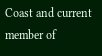Coast and current member of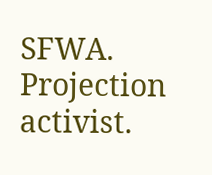SFWA. Projection activist.